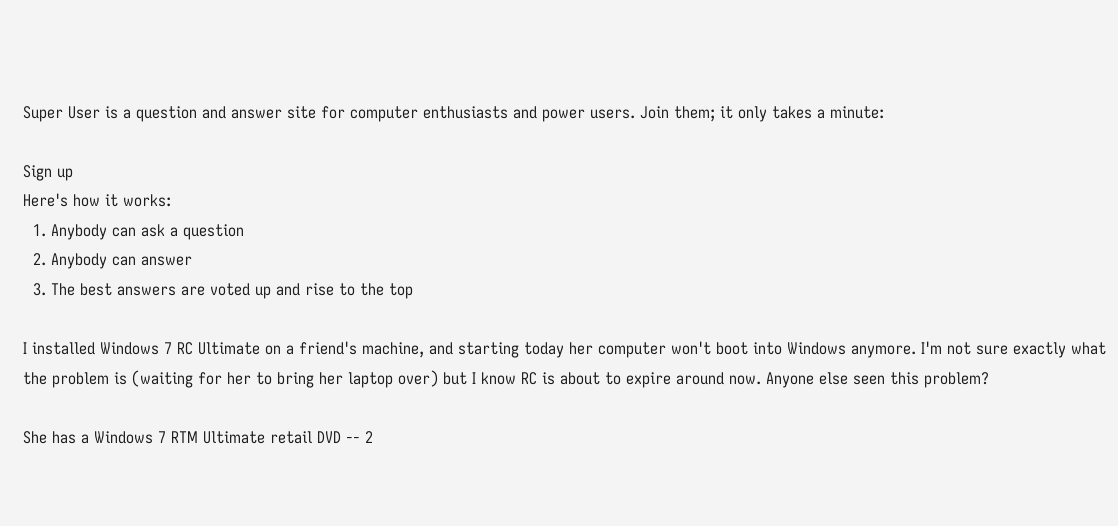Super User is a question and answer site for computer enthusiasts and power users. Join them; it only takes a minute:

Sign up
Here's how it works:
  1. Anybody can ask a question
  2. Anybody can answer
  3. The best answers are voted up and rise to the top

I installed Windows 7 RC Ultimate on a friend's machine, and starting today her computer won't boot into Windows anymore. I'm not sure exactly what the problem is (waiting for her to bring her laptop over) but I know RC is about to expire around now. Anyone else seen this problem?

She has a Windows 7 RTM Ultimate retail DVD -- 2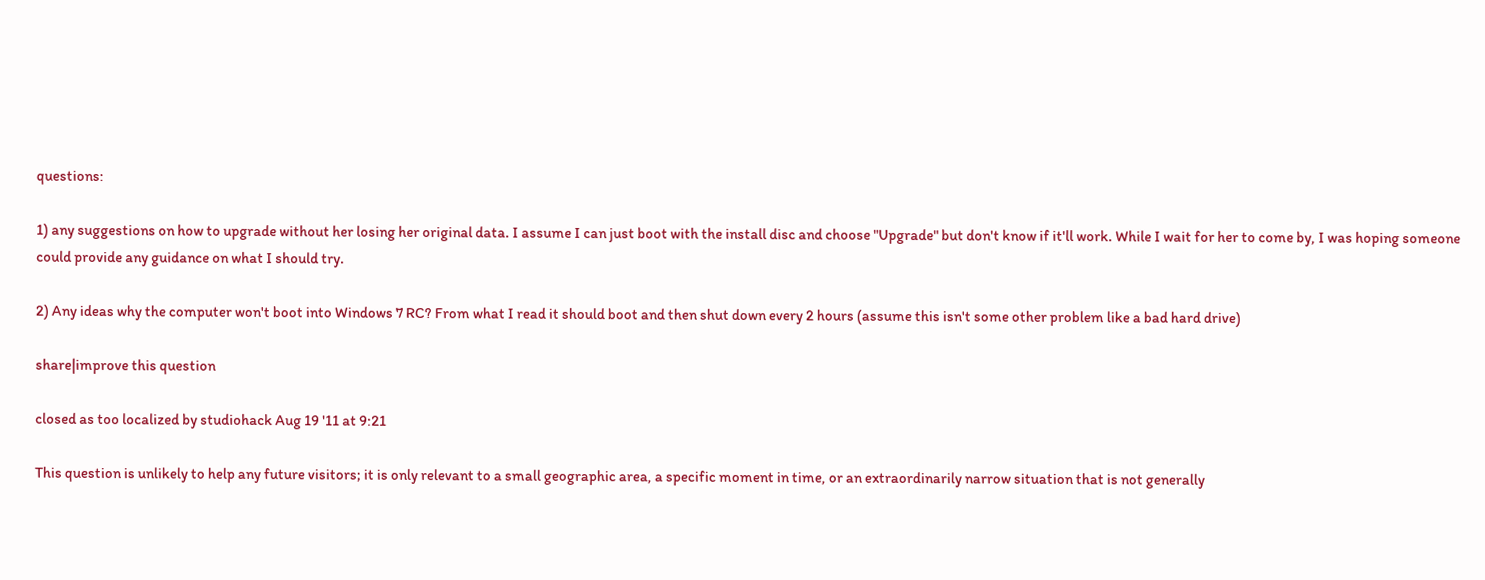questions:

1) any suggestions on how to upgrade without her losing her original data. I assume I can just boot with the install disc and choose "Upgrade" but don't know if it'll work. While I wait for her to come by, I was hoping someone could provide any guidance on what I should try.

2) Any ideas why the computer won't boot into Windows 7 RC? From what I read it should boot and then shut down every 2 hours (assume this isn't some other problem like a bad hard drive)

share|improve this question

closed as too localized by studiohack Aug 19 '11 at 9:21

This question is unlikely to help any future visitors; it is only relevant to a small geographic area, a specific moment in time, or an extraordinarily narrow situation that is not generally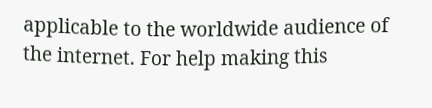applicable to the worldwide audience of the internet. For help making this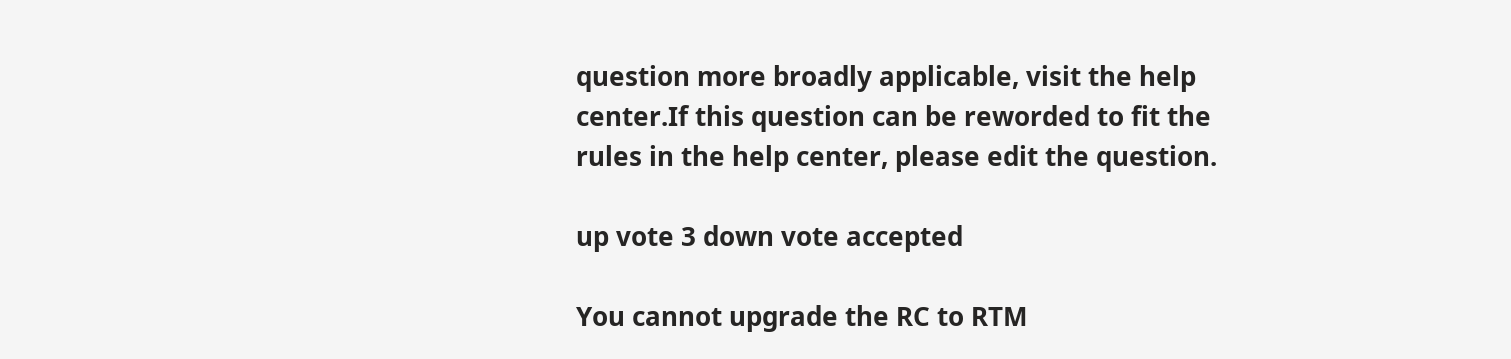question more broadly applicable, visit the help center.If this question can be reworded to fit the rules in the help center, please edit the question.

up vote 3 down vote accepted

You cannot upgrade the RC to RTM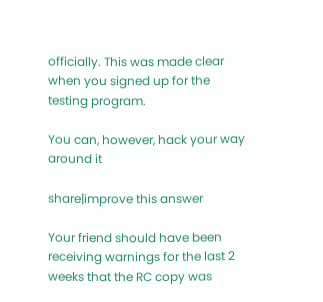officially. This was made clear when you signed up for the testing program.

You can, however, hack your way around it

share|improve this answer

Your friend should have been receiving warnings for the last 2 weeks that the RC copy was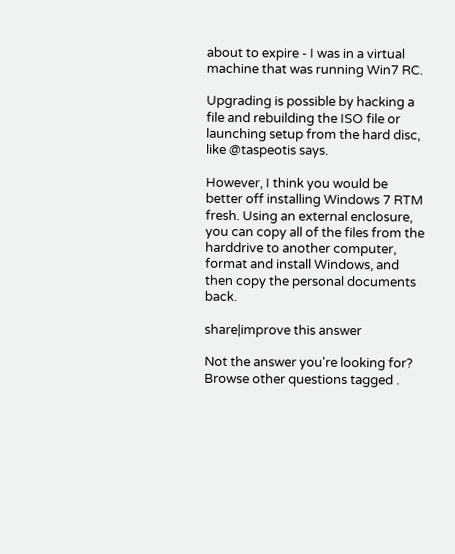about to expire - I was in a virtual machine that was running Win7 RC.

Upgrading is possible by hacking a file and rebuilding the ISO file or launching setup from the hard disc, like @taspeotis says.

However, I think you would be better off installing Windows 7 RTM fresh. Using an external enclosure, you can copy all of the files from the harddrive to another computer, format and install Windows, and then copy the personal documents back.

share|improve this answer

Not the answer you're looking for? Browse other questions tagged .